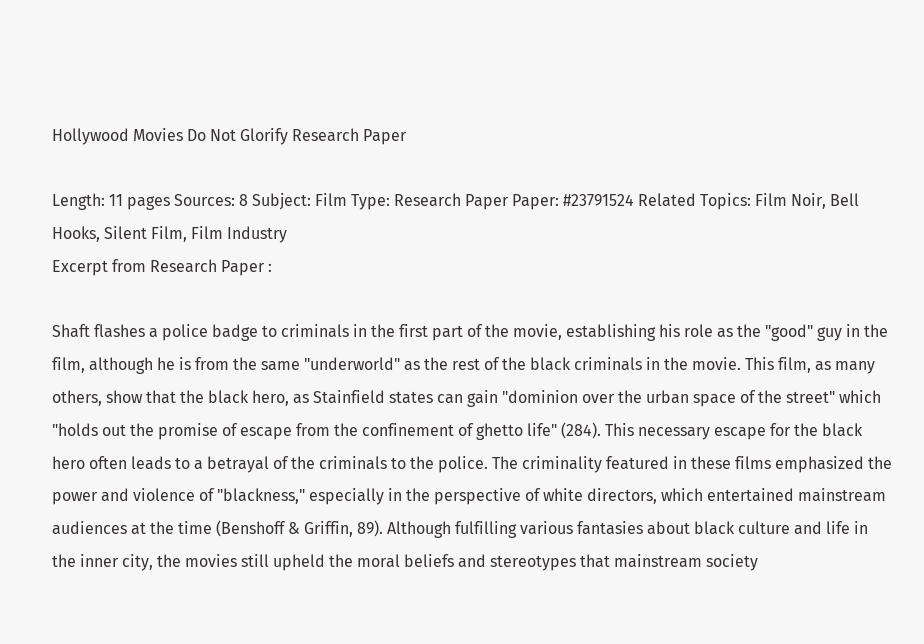Hollywood Movies Do Not Glorify Research Paper

Length: 11 pages Sources: 8 Subject: Film Type: Research Paper Paper: #23791524 Related Topics: Film Noir, Bell Hooks, Silent Film, Film Industry
Excerpt from Research Paper :

Shaft flashes a police badge to criminals in the first part of the movie, establishing his role as the "good" guy in the film, although he is from the same "underworld" as the rest of the black criminals in the movie. This film, as many others, show that the black hero, as Stainfield states can gain "dominion over the urban space of the street" which "holds out the promise of escape from the confinement of ghetto life" (284). This necessary escape for the black hero often leads to a betrayal of the criminals to the police. The criminality featured in these films emphasized the power and violence of "blackness," especially in the perspective of white directors, which entertained mainstream audiences at the time (Benshoff & Griffin, 89). Although fulfilling various fantasies about black culture and life in the inner city, the movies still upheld the moral beliefs and stereotypes that mainstream society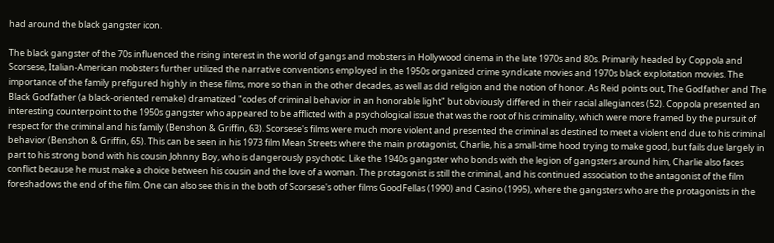had around the black gangster icon.

The black gangster of the 70s influenced the rising interest in the world of gangs and mobsters in Hollywood cinema in the late 1970s and 80s. Primarily headed by Coppola and Scorsese, Italian-American mobsters further utilized the narrative conventions employed in the 1950s organized crime syndicate movies and 1970s black exploitation movies. The importance of the family prefigured highly in these films, more so than in the other decades, as well as did religion and the notion of honor. As Reid points out, The Godfather and The Black Godfather (a black-oriented remake) dramatized "codes of criminal behavior in an honorable light" but obviously differed in their racial allegiances (52). Coppola presented an interesting counterpoint to the 1950s gangster who appeared to be afflicted with a psychological issue that was the root of his criminality, which were more framed by the pursuit of respect for the criminal and his family (Benshon & Griffin, 63). Scorsese's films were much more violent and presented the criminal as destined to meet a violent end due to his criminal behavior (Benshon & Griffin, 65). This can be seen in his 1973 film Mean Streets where the main protagonist, Charlie, his a small-time hood trying to make good, but fails due largely in part to his strong bond with his cousin Johnny Boy, who is dangerously psychotic. Like the 1940s gangster who bonds with the legion of gangsters around him, Charlie also faces conflict because he must make a choice between his cousin and the love of a woman. The protagonist is still the criminal, and his continued association to the antagonist of the film foreshadows the end of the film. One can also see this in the both of Scorsese's other films GoodFellas (1990) and Casino (1995), where the gangsters who are the protagonists in the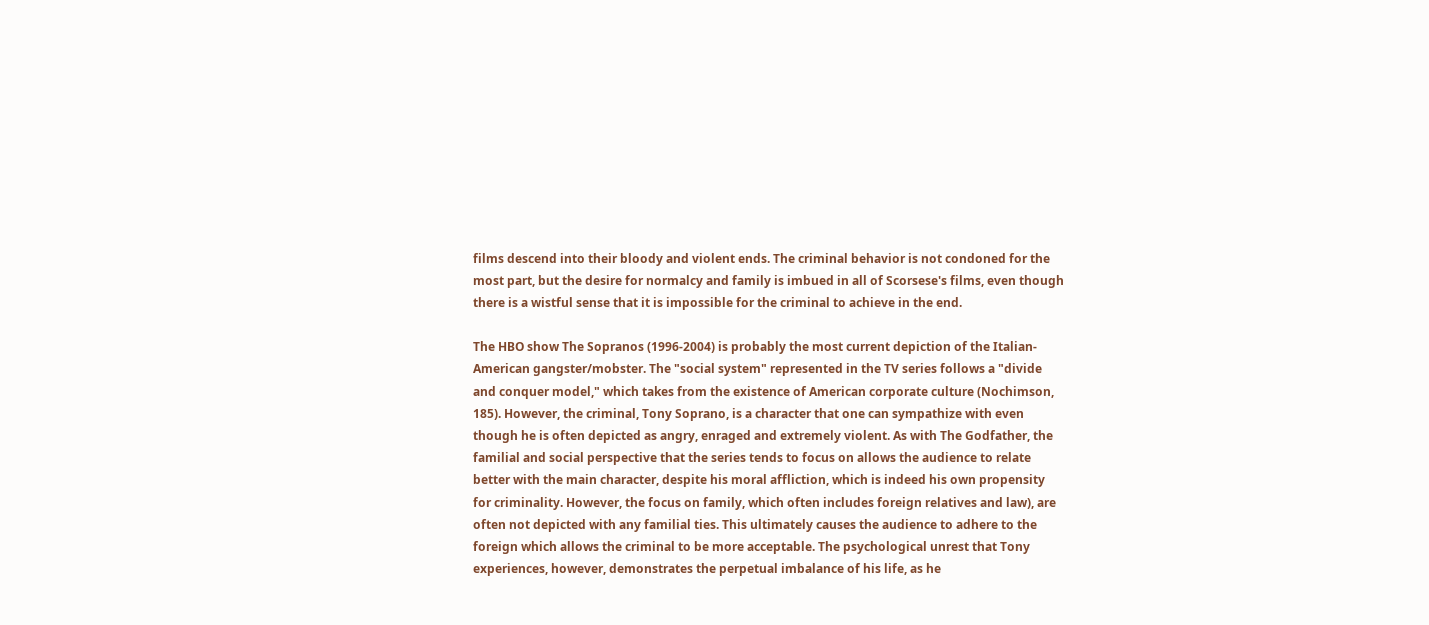films descend into their bloody and violent ends. The criminal behavior is not condoned for the most part, but the desire for normalcy and family is imbued in all of Scorsese's films, even though there is a wistful sense that it is impossible for the criminal to achieve in the end.

The HBO show The Sopranos (1996-2004) is probably the most current depiction of the Italian-American gangster/mobster. The "social system" represented in the TV series follows a "divide and conquer model," which takes from the existence of American corporate culture (Nochimson, 185). However, the criminal, Tony Soprano, is a character that one can sympathize with even though he is often depicted as angry, enraged and extremely violent. As with The Godfather, the familial and social perspective that the series tends to focus on allows the audience to relate better with the main character, despite his moral affliction, which is indeed his own propensity for criminality. However, the focus on family, which often includes foreign relatives and law), are often not depicted with any familial ties. This ultimately causes the audience to adhere to the foreign which allows the criminal to be more acceptable. The psychological unrest that Tony experiences, however, demonstrates the perpetual imbalance of his life, as he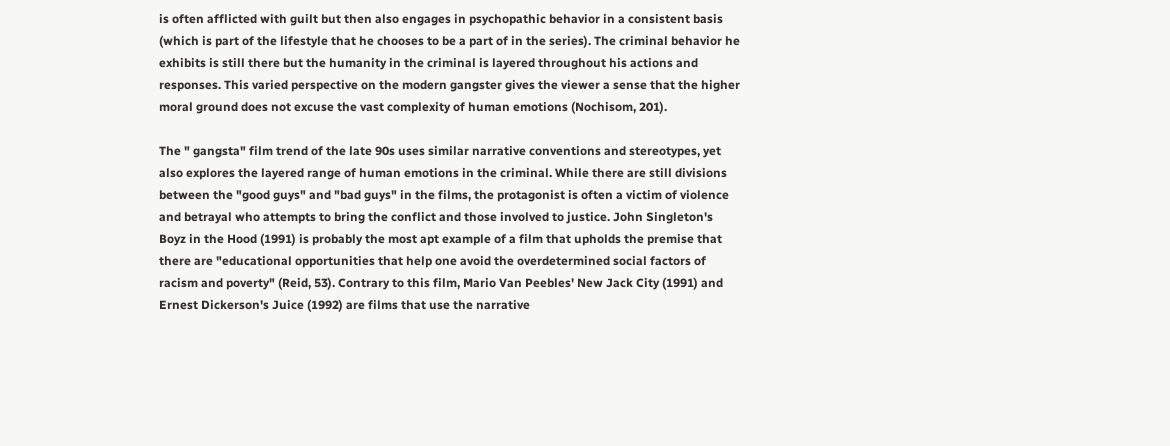is often afflicted with guilt but then also engages in psychopathic behavior in a consistent basis (which is part of the lifestyle that he chooses to be a part of in the series). The criminal behavior he exhibits is still there but the humanity in the criminal is layered throughout his actions and responses. This varied perspective on the modern gangster gives the viewer a sense that the higher moral ground does not excuse the vast complexity of human emotions (Nochisom, 201).

The " gangsta" film trend of the late 90s uses similar narrative conventions and stereotypes, yet also explores the layered range of human emotions in the criminal. While there are still divisions between the "good guys" and "bad guys" in the films, the protagonist is often a victim of violence and betrayal who attempts to bring the conflict and those involved to justice. John Singleton's Boyz in the Hood (1991) is probably the most apt example of a film that upholds the premise that there are "educational opportunities that help one avoid the overdetermined social factors of racism and poverty" (Reid, 53). Contrary to this film, Mario Van Peebles' New Jack City (1991) and Ernest Dickerson's Juice (1992) are films that use the narrative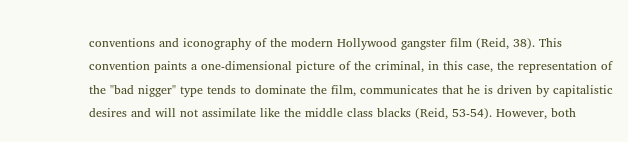conventions and iconography of the modern Hollywood gangster film (Reid, 38). This convention paints a one-dimensional picture of the criminal, in this case, the representation of the "bad nigger" type tends to dominate the film, communicates that he is driven by capitalistic desires and will not assimilate like the middle class blacks (Reid, 53-54). However, both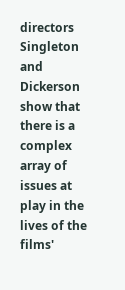directors Singleton and Dickerson show that there is a complex array of issues at play in the lives of the films'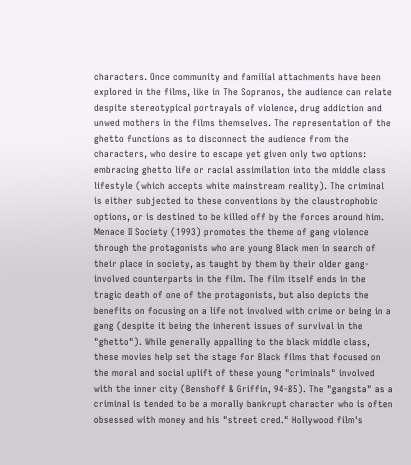characters. Once community and familial attachments have been explored in the films, like in The Sopranos, the audience can relate despite stereotypical portrayals of violence, drug addiction and unwed mothers in the films themselves. The representation of the ghetto functions as to disconnect the audience from the characters, who desire to escape yet given only two options: embracing ghetto life or racial assimilation into the middle class lifestyle (which accepts white mainstream reality). The criminal is either subjected to these conventions by the claustrophobic options, or is destined to be killed off by the forces around him. Menace II Society (1993) promotes the theme of gang violence through the protagonists who are young Black men in search of their place in society, as taught by them by their older gang-involved counterparts in the film. The film itself ends in the tragic death of one of the protagonists, but also depicts the benefits on focusing on a life not involved with crime or being in a gang (despite it being the inherent issues of survival in the "ghetto"). While generally appalling to the black middle class, these movies help set the stage for Black films that focused on the moral and social uplift of these young "criminals" involved with the inner city (Benshoff & Griffin, 94-85). The "gangsta" as a criminal is tended to be a morally bankrupt character who is often obsessed with money and his "street cred." Hollywood film's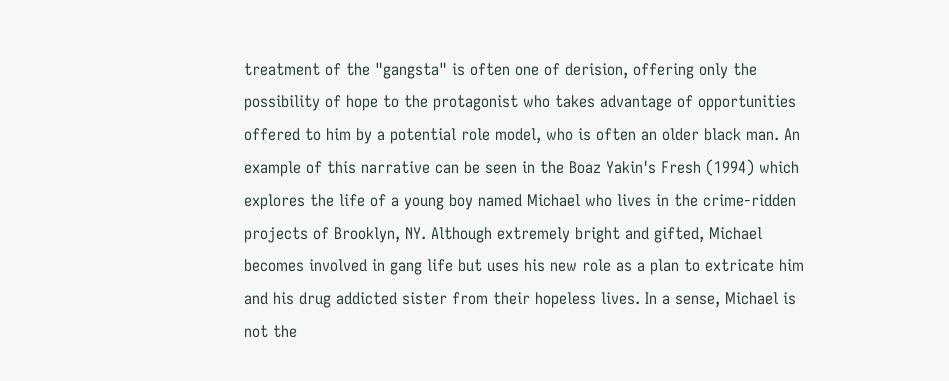treatment of the "gangsta" is often one of derision, offering only the possibility of hope to the protagonist who takes advantage of opportunities offered to him by a potential role model, who is often an older black man. An example of this narrative can be seen in the Boaz Yakin's Fresh (1994) which explores the life of a young boy named Michael who lives in the crime-ridden projects of Brooklyn, NY. Although extremely bright and gifted, Michael becomes involved in gang life but uses his new role as a plan to extricate him and his drug addicted sister from their hopeless lives. In a sense, Michael is not the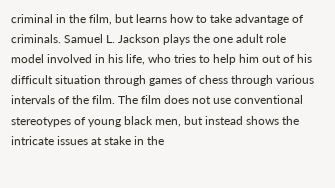criminal in the film, but learns how to take advantage of criminals. Samuel L. Jackson plays the one adult role model involved in his life, who tries to help him out of his difficult situation through games of chess through various intervals of the film. The film does not use conventional stereotypes of young black men, but instead shows the intricate issues at stake in the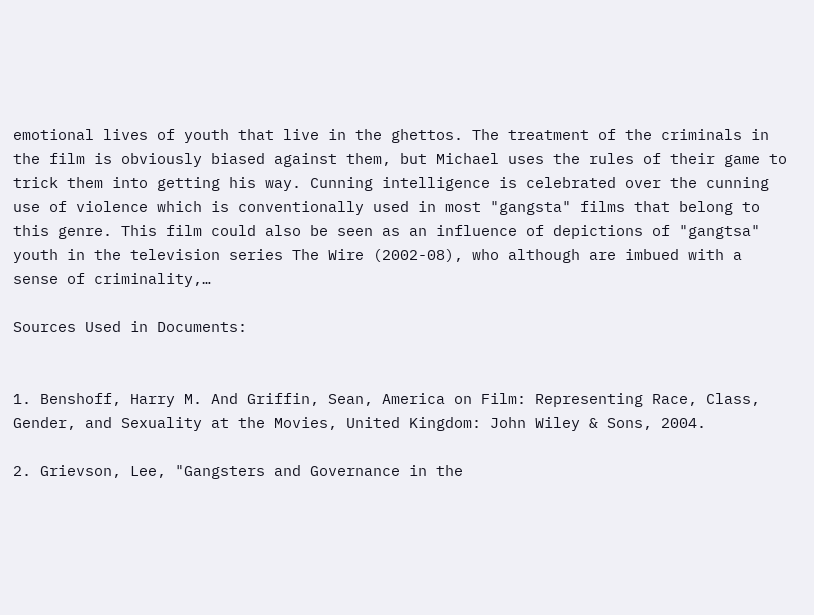emotional lives of youth that live in the ghettos. The treatment of the criminals in the film is obviously biased against them, but Michael uses the rules of their game to trick them into getting his way. Cunning intelligence is celebrated over the cunning use of violence which is conventionally used in most "gangsta" films that belong to this genre. This film could also be seen as an influence of depictions of "gangtsa" youth in the television series The Wire (2002-08), who although are imbued with a sense of criminality,…

Sources Used in Documents:


1. Benshoff, Harry M. And Griffin, Sean, America on Film: Representing Race, Class, Gender, and Sexuality at the Movies, United Kingdom: John Wiley & Sons, 2004.

2. Grievson, Lee, "Gangsters and Governance in the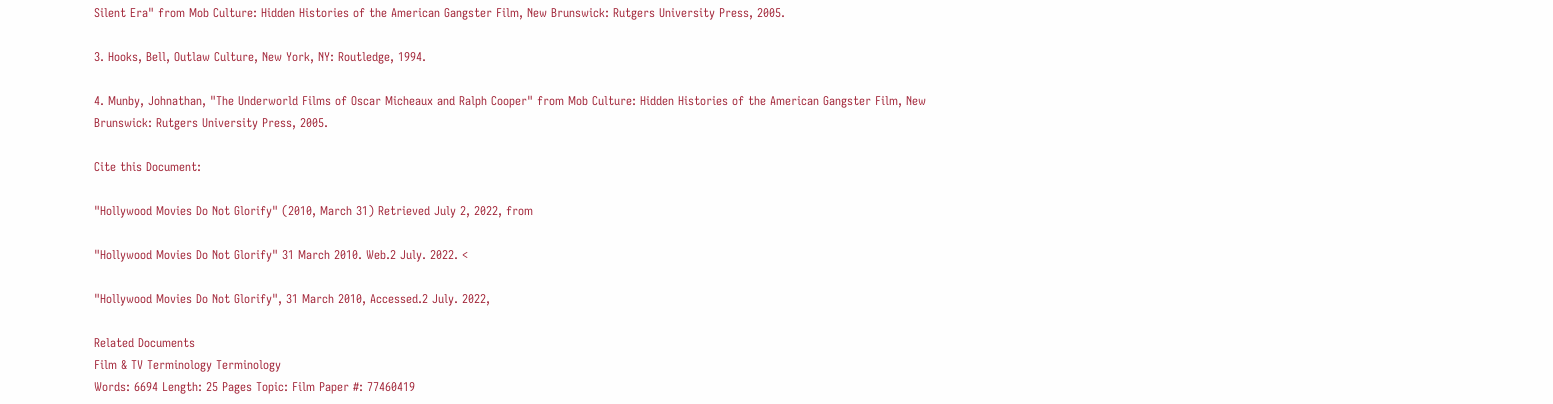Silent Era" from Mob Culture: Hidden Histories of the American Gangster Film, New Brunswick: Rutgers University Press, 2005.

3. Hooks, Bell, Outlaw Culture, New York, NY: Routledge, 1994.

4. Munby, Johnathan, "The Underworld Films of Oscar Micheaux and Ralph Cooper" from Mob Culture: Hidden Histories of the American Gangster Film, New Brunswick: Rutgers University Press, 2005.

Cite this Document:

"Hollywood Movies Do Not Glorify" (2010, March 31) Retrieved July 2, 2022, from

"Hollywood Movies Do Not Glorify" 31 March 2010. Web.2 July. 2022. <

"Hollywood Movies Do Not Glorify", 31 March 2010, Accessed.2 July. 2022,

Related Documents
Film & TV Terminology Terminology
Words: 6694 Length: 25 Pages Topic: Film Paper #: 77460419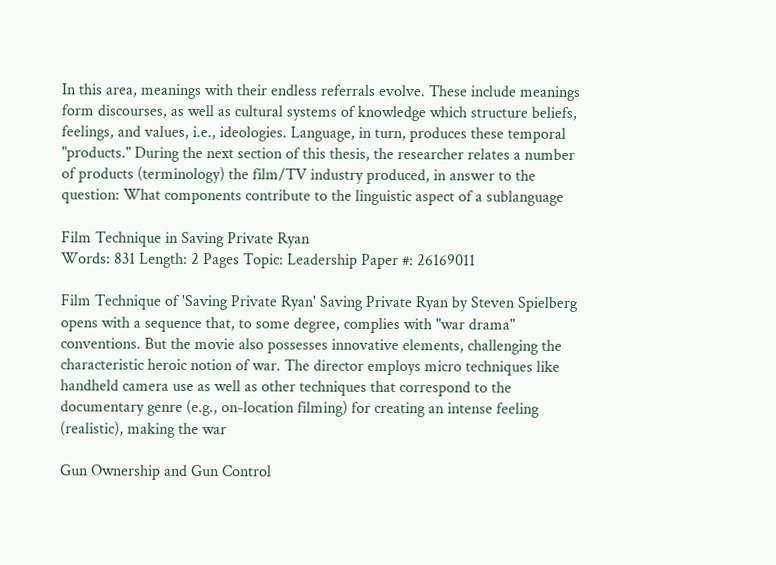In this area, meanings with their endless referrals evolve. These include meanings form discourses, as well as cultural systems of knowledge which structure beliefs, feelings, and values, i.e., ideologies. Language, in turn, produces these temporal "products." During the next section of this thesis, the researcher relates a number of products (terminology) the film/TV industry produced, in answer to the question: What components contribute to the linguistic aspect of a sublanguage

Film Technique in Saving Private Ryan
Words: 831 Length: 2 Pages Topic: Leadership Paper #: 26169011

Film Technique of 'Saving Private Ryan' Saving Private Ryan by Steven Spielberg opens with a sequence that, to some degree, complies with "war drama" conventions. But the movie also possesses innovative elements, challenging the characteristic heroic notion of war. The director employs micro techniques like handheld camera use as well as other techniques that correspond to the documentary genre (e.g., on-location filming) for creating an intense feeling (realistic), making the war

Gun Ownership and Gun Control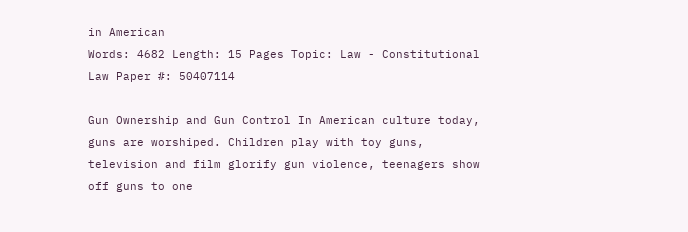in American
Words: 4682 Length: 15 Pages Topic: Law - Constitutional Law Paper #: 50407114

Gun Ownership and Gun Control In American culture today, guns are worshiped. Children play with toy guns, television and film glorify gun violence, teenagers show off guns to one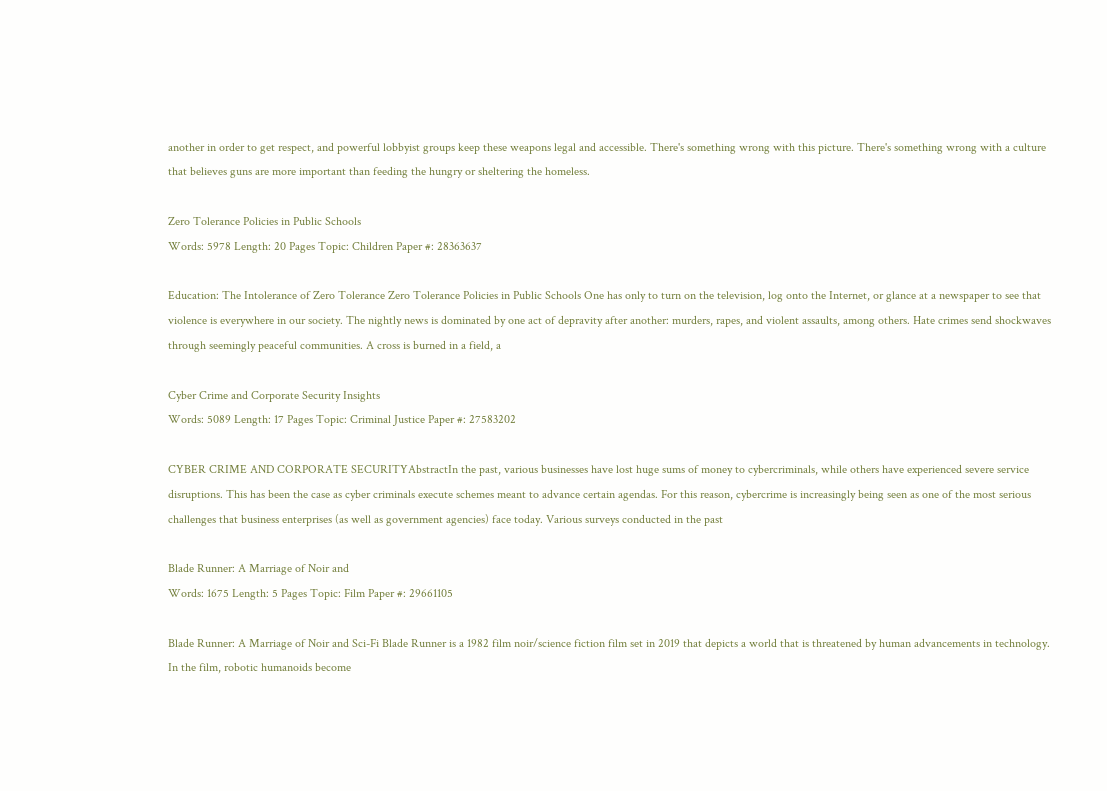another in order to get respect, and powerful lobbyist groups keep these weapons legal and accessible. There's something wrong with this picture. There's something wrong with a culture that believes guns are more important than feeding the hungry or sheltering the homeless.

Zero Tolerance Policies in Public Schools
Words: 5978 Length: 20 Pages Topic: Children Paper #: 28363637

Education: The Intolerance of Zero Tolerance Zero Tolerance Policies in Public Schools One has only to turn on the television, log onto the Internet, or glance at a newspaper to see that violence is everywhere in our society. The nightly news is dominated by one act of depravity after another: murders, rapes, and violent assaults, among others. Hate crimes send shockwaves through seemingly peaceful communities. A cross is burned in a field, a

Cyber Crime and Corporate Security Insights
Words: 5089 Length: 17 Pages Topic: Criminal Justice Paper #: 27583202

CYBER CRIME AND CORPORATE SECURITYAbstractIn the past, various businesses have lost huge sums of money to cybercriminals, while others have experienced severe service disruptions. This has been the case as cyber criminals execute schemes meant to advance certain agendas. For this reason, cybercrime is increasingly being seen as one of the most serious challenges that business enterprises (as well as government agencies) face today. Various surveys conducted in the past

Blade Runner: A Marriage of Noir and
Words: 1675 Length: 5 Pages Topic: Film Paper #: 29661105

Blade Runner: A Marriage of Noir and Sci-Fi Blade Runner is a 1982 film noir/science fiction film set in 2019 that depicts a world that is threatened by human advancements in technology. In the film, robotic humanoids become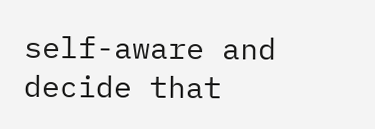self-aware and decide that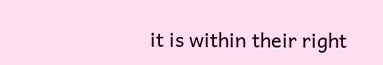it is within their right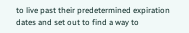to live past their predetermined expiration dates and set out to find a way to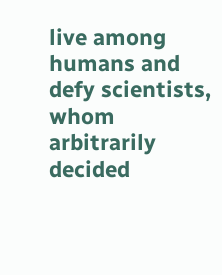live among humans and defy scientists, whom arbitrarily decided